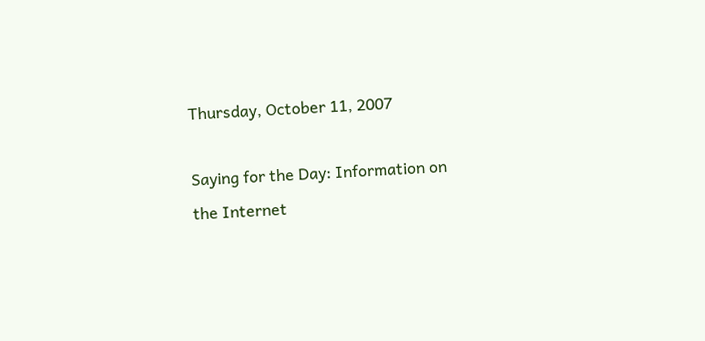Thursday, October 11, 2007

Saying for the Day: Information on the Internet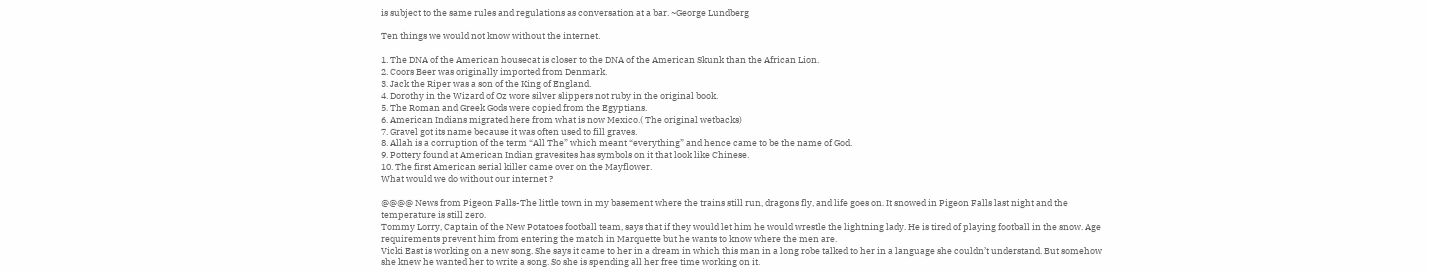is subject to the same rules and regulations as conversation at a bar. ~George Lundberg

Ten things we would not know without the internet.

1. The DNA of the American housecat is closer to the DNA of the American Skunk than the African Lion.
2. Coors Beer was originally imported from Denmark.
3. Jack the Riper was a son of the King of England.
4. Dorothy in the Wizard of Oz wore silver slippers not ruby in the original book.
5. The Roman and Greek Gods were copied from the Egyptians.
6. American Indians migrated here from what is now Mexico.( The original wetbacks)
7. Gravel got its name because it was often used to fill graves.
8. Allah is a corruption of the term “All The” which meant “everything” and hence came to be the name of God.
9. Pottery found at American Indian gravesites has symbols on it that look like Chinese.
10. The first American serial killer came over on the Mayflower.
What would we do without our internet ?

@@@@ News from Pigeon Falls-The little town in my basement where the trains still run, dragons fly, and life goes on. It snowed in Pigeon Falls last night and the temperature is still zero.
Tommy Lorry, Captain of the New Potatoes football team, says that if they would let him he would wrestle the lightning lady. He is tired of playing football in the snow. Age requirements prevent him from entering the match in Marquette but he wants to know where the men are.
Vicki East is working on a new song. She says it came to her in a dream in which this man in a long robe talked to her in a language she couldn’t understand. But somehow she knew he wanted her to write a song. So she is spending all her free time working on it.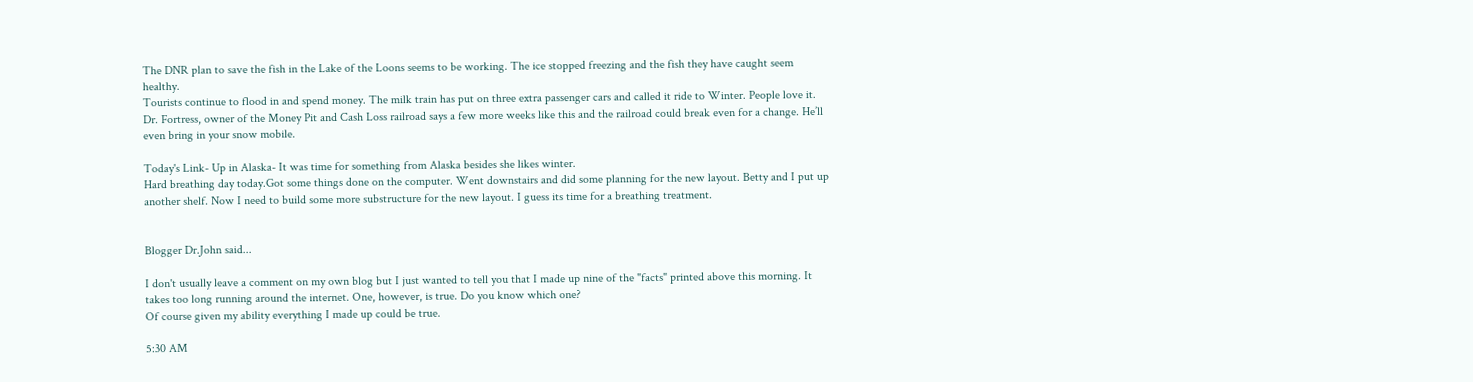The DNR plan to save the fish in the Lake of the Loons seems to be working. The ice stopped freezing and the fish they have caught seem healthy.
Tourists continue to flood in and spend money. The milk train has put on three extra passenger cars and called it ride to Winter. People love it. Dr. Fortress, owner of the Money Pit and Cash Loss railroad says a few more weeks like this and the railroad could break even for a change. He’ll even bring in your snow mobile.

Today's Link- Up in Alaska- It was time for something from Alaska besides she likes winter.
Hard breathing day today.Got some things done on the computer. Went downstairs and did some planning for the new layout. Betty and I put up another shelf. Now I need to build some more substructure for the new layout. I guess its time for a breathing treatment.


Blogger Dr.John said...

I don't usually leave a comment on my own blog but I just wanted to tell you that I made up nine of the "facts" printed above this morning. It takes too long running around the internet. One, however, is true. Do you know which one?
Of course given my ability everything I made up could be true.

5:30 AM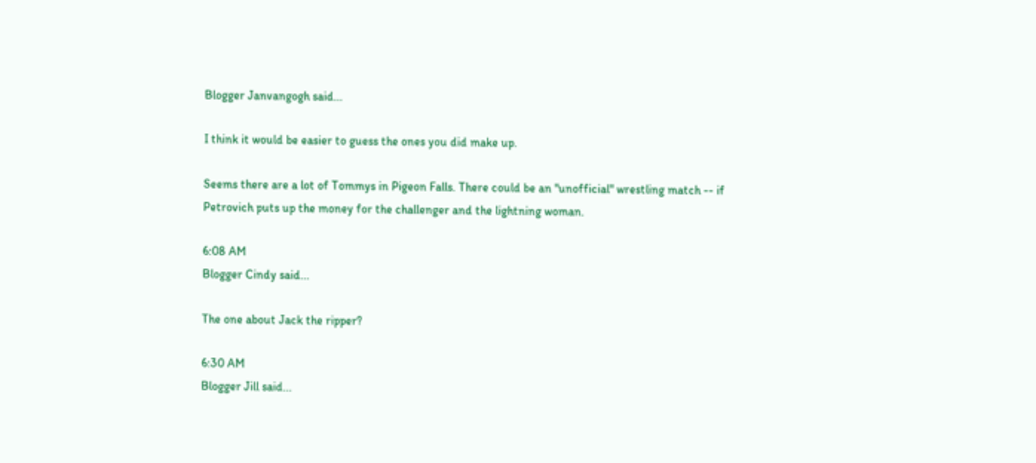Blogger Janvangogh said...

I think it would be easier to guess the ones you did make up.

Seems there are a lot of Tommys in Pigeon Falls. There could be an "unofficial" wrestling match -- if Petrovich puts up the money for the challenger and the lightning woman.

6:08 AM
Blogger Cindy said...

The one about Jack the ripper?

6:30 AM
Blogger Jill said...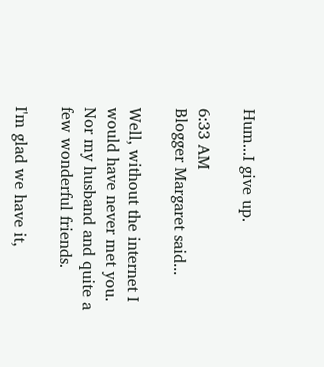Hum...I give up.

6:33 AM
Blogger Margaret said...

Well, without the internet I would have never met you. Nor my husband and quite a few wonderful friends.

I'm glad we have it,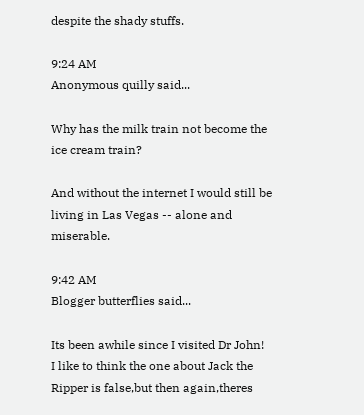despite the shady stuffs.

9:24 AM
Anonymous quilly said...

Why has the milk train not become the ice cream train?

And without the internet I would still be living in Las Vegas -- alone and miserable.

9:42 AM
Blogger butterflies said...

Its been awhile since I visited Dr John!
I like to think the one about Jack the Ripper is false,but then again,theres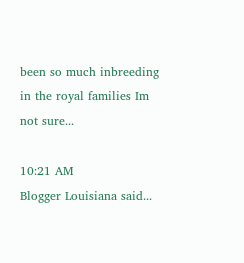been so much inbreeding in the royal families Im not sure...

10:21 AM
Blogger Louisiana said...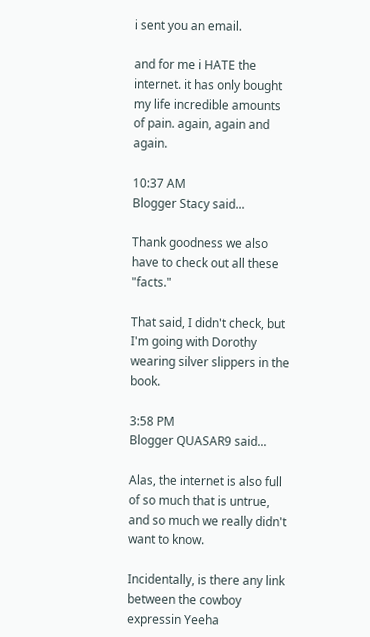i sent you an email.

and for me i HATE the internet. it has only bought my life incredible amounts of pain. again, again and again.

10:37 AM
Blogger Stacy said...

Thank goodness we also have to check out all these "facts."

That said, I didn't check, but I'm going with Dorothy wearing silver slippers in the book.

3:58 PM
Blogger QUASAR9 said...

Alas, the internet is also full of so much that is untrue, and so much we really didn't want to know.

Incidentally, is there any link between the cowboy expressin Yeeha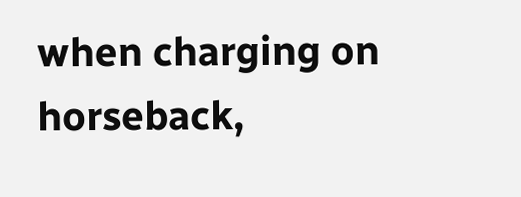when charging on horseback,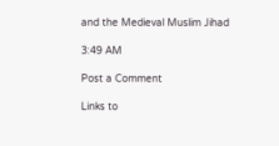and the Medieval Muslim Jihad

3:49 AM

Post a Comment

Links to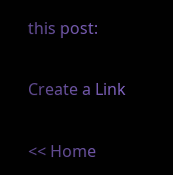this post:

Create a Link

<< Home